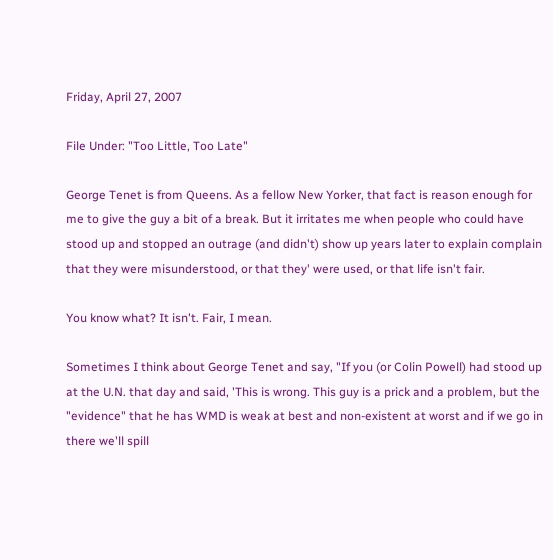Friday, April 27, 2007

File Under: "Too Little, Too Late"

George Tenet is from Queens. As a fellow New Yorker, that fact is reason enough for me to give the guy a bit of a break. But it irritates me when people who could have stood up and stopped an outrage (and didn't) show up years later to explain complain that they were misunderstood, or that they' were used, or that life isn't fair.

You know what? It isn't. Fair, I mean.

Sometimes I think about George Tenet and say, "If you (or Colin Powell) had stood up at the U.N. that day and said, 'This is wrong. This guy is a prick and a problem, but the "evidence" that he has WMD is weak at best and non-existent at worst and if we go in there we'll spill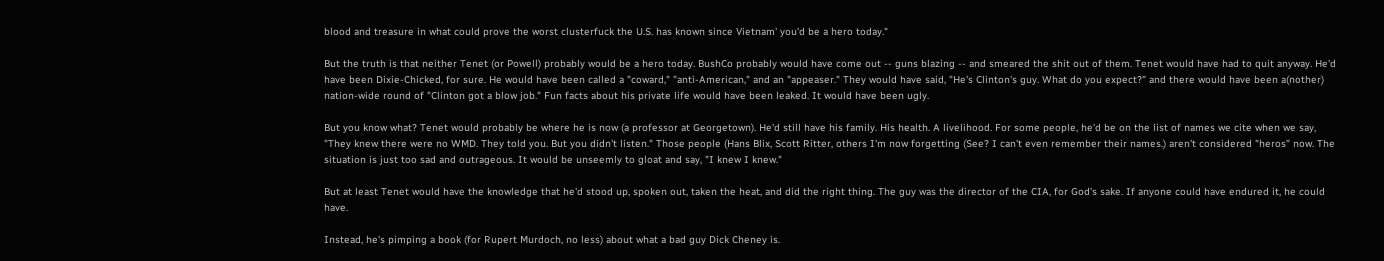blood and treasure in what could prove the worst clusterfuck the U.S. has known since Vietnam' you'd be a hero today."

But the truth is that neither Tenet (or Powell) probably would be a hero today. BushCo probably would have come out -- guns blazing -- and smeared the shit out of them. Tenet would have had to quit anyway. He'd have been Dixie-Chicked, for sure. He would have been called a "coward," "anti-American," and an "appeaser." They would have said, "He's Clinton's guy. What do you expect?" and there would have been a(nother) nation-wide round of "Clinton got a blow job." Fun facts about his private life would have been leaked. It would have been ugly.

But you know what? Tenet would probably be where he is now (a professor at Georgetown). He'd still have his family. His health. A livelihood. For some people, he'd be on the list of names we cite when we say, "They knew there were no WMD. They told you. But you didn't listen." Those people (Hans Blix, Scott Ritter, others I'm now forgetting (See? I can't even remember their names.) aren't considered "heros" now. The situation is just too sad and outrageous. It would be unseemly to gloat and say, "I knew I knew."

But at least Tenet would have the knowledge that he'd stood up, spoken out, taken the heat, and did the right thing. The guy was the director of the CIA, for God's sake. If anyone could have endured it, he could have.

Instead, he's pimping a book (for Rupert Murdoch, no less) about what a bad guy Dick Cheney is.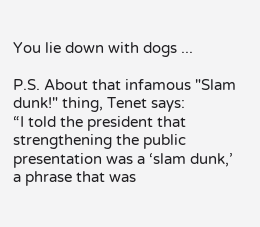You lie down with dogs ...

P.S. About that infamous "Slam dunk!" thing, Tenet says:
“I told the president that strengthening the public presentation was a ‘slam dunk,’ a phrase that was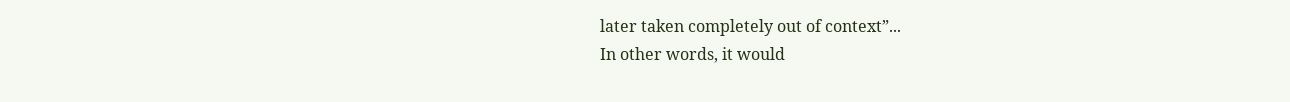later taken completely out of context”...
In other words, it would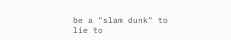be a "slam dunk" to lie to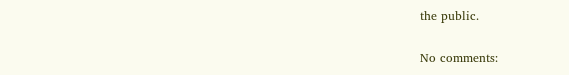the public.

No comments: